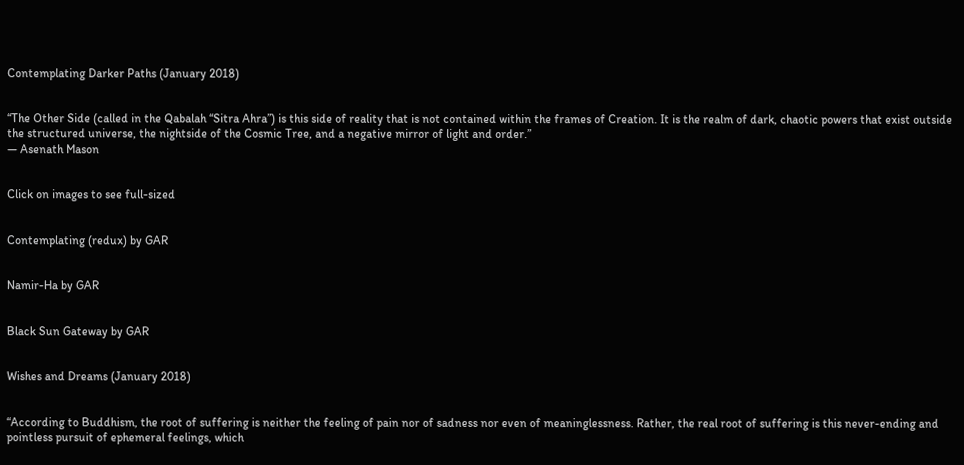Contemplating Darker Paths (January 2018)


“The Other Side (called in the Qabalah “Sitra Ahra”) is this side of reality that is not contained within the frames of Creation. It is the realm of dark, chaotic powers that exist outside the structured universe, the nightside of the Cosmic Tree, and a negative mirror of light and order.”
— Asenath Mason


Click on images to see full-sized


Contemplating (redux) by GAR


Namir-Ha by GAR


Black Sun Gateway by GAR


Wishes and Dreams (January 2018)


“According to Buddhism, the root of suffering is neither the feeling of pain nor of sadness nor even of meaninglessness. Rather, the real root of suffering is this never-ending and pointless pursuit of ephemeral feelings, which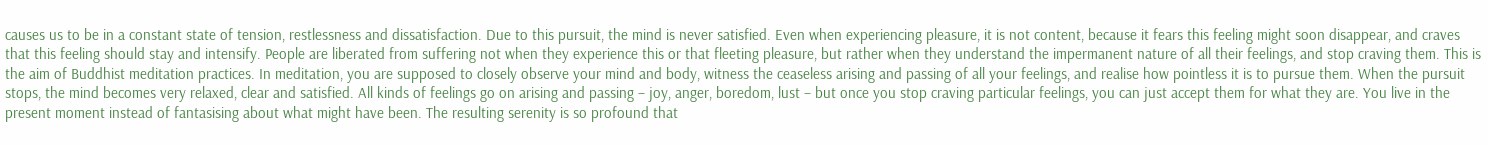causes us to be in a constant state of tension, restlessness and dissatisfaction. Due to this pursuit, the mind is never satisfied. Even when experiencing pleasure, it is not content, because it fears this feeling might soon disappear, and craves that this feeling should stay and intensify. People are liberated from suffering not when they experience this or that fleeting pleasure, but rather when they understand the impermanent nature of all their feelings, and stop craving them. This is the aim of Buddhist meditation practices. In meditation, you are supposed to closely observe your mind and body, witness the ceaseless arising and passing of all your feelings, and realise how pointless it is to pursue them. When the pursuit stops, the mind becomes very relaxed, clear and satisfied. All kinds of feelings go on arising and passing – joy, anger, boredom, lust – but once you stop craving particular feelings, you can just accept them for what they are. You live in the present moment instead of fantasising about what might have been. The resulting serenity is so profound that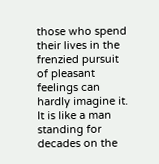those who spend their lives in the frenzied pursuit of pleasant feelings can hardly imagine it. It is like a man standing for decades on the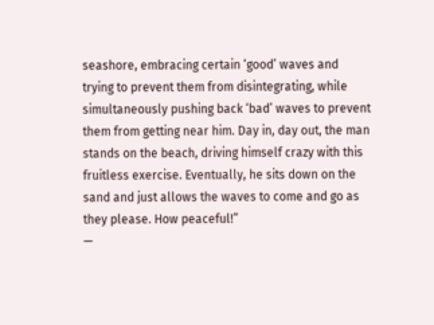seashore, embracing certain ‘good’ waves and trying to prevent them from disintegrating, while simultaneously pushing back ‘bad’ waves to prevent them from getting near him. Day in, day out, the man stands on the beach, driving himself crazy with this fruitless exercise. Eventually, he sits down on the sand and just allows the waves to come and go as they please. How peaceful!”
—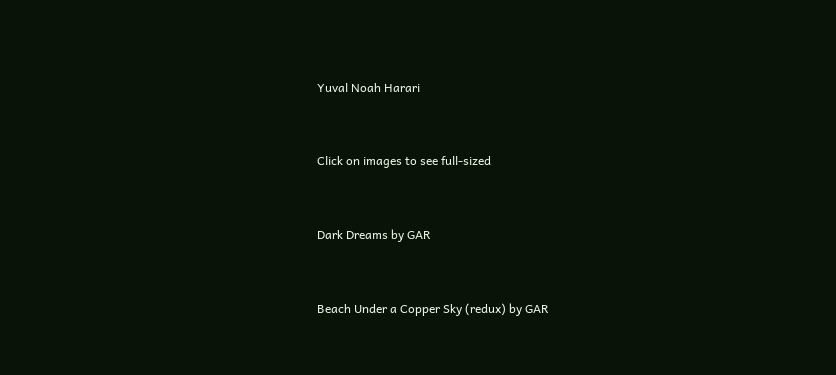Yuval Noah Harari


Click on images to see full-sized


Dark Dreams by GAR


Beach Under a Copper Sky (redux) by GAR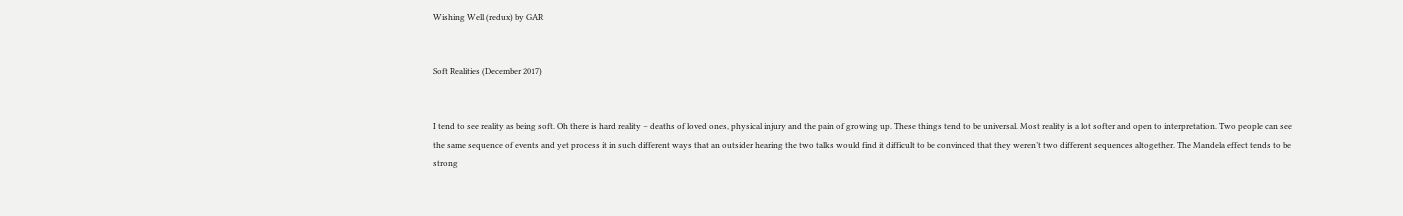Wishing Well (redux) by GAR


Soft Realities (December 2017)


I tend to see reality as being soft. Oh there is hard reality – deaths of loved ones, physical injury and the pain of growing up. These things tend to be universal. Most reality is a lot softer and open to interpretation. Two people can see the same sequence of events and yet process it in such different ways that an outsider hearing the two talks would find it difficult to be convinced that they weren’t two different sequences altogether. The Mandela effect tends to be strong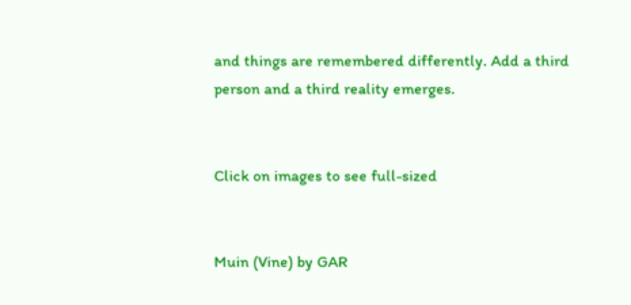and things are remembered differently. Add a third person and a third reality emerges.


Click on images to see full-sized


Muin (Vine) by GAR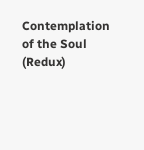Contemplation of the Soul (Redux)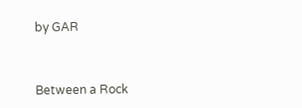by GAR


Between a Rock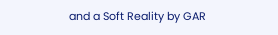and a Soft Reality by GAR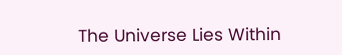The Universe Lies Within